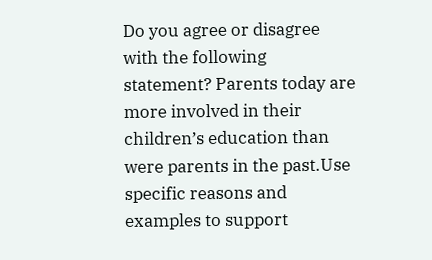Do you agree or disagree with the following statement? Parents today are more involved in their children’s education than were parents in the past.Use specific reasons and examples to support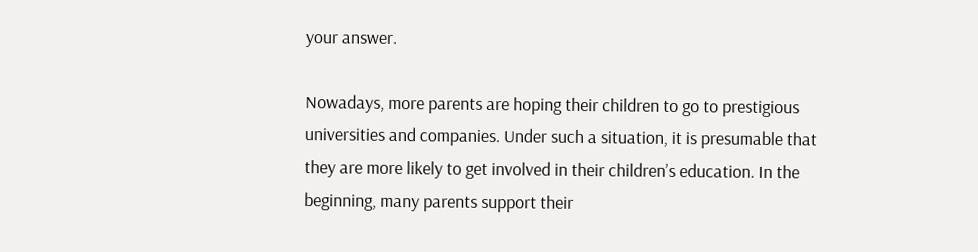your answer.

Nowadays, more parents are hoping their children to go to prestigious universities and companies. Under such a situation, it is presumable that they are more likely to get involved in their children’s education. In the beginning, many parents support their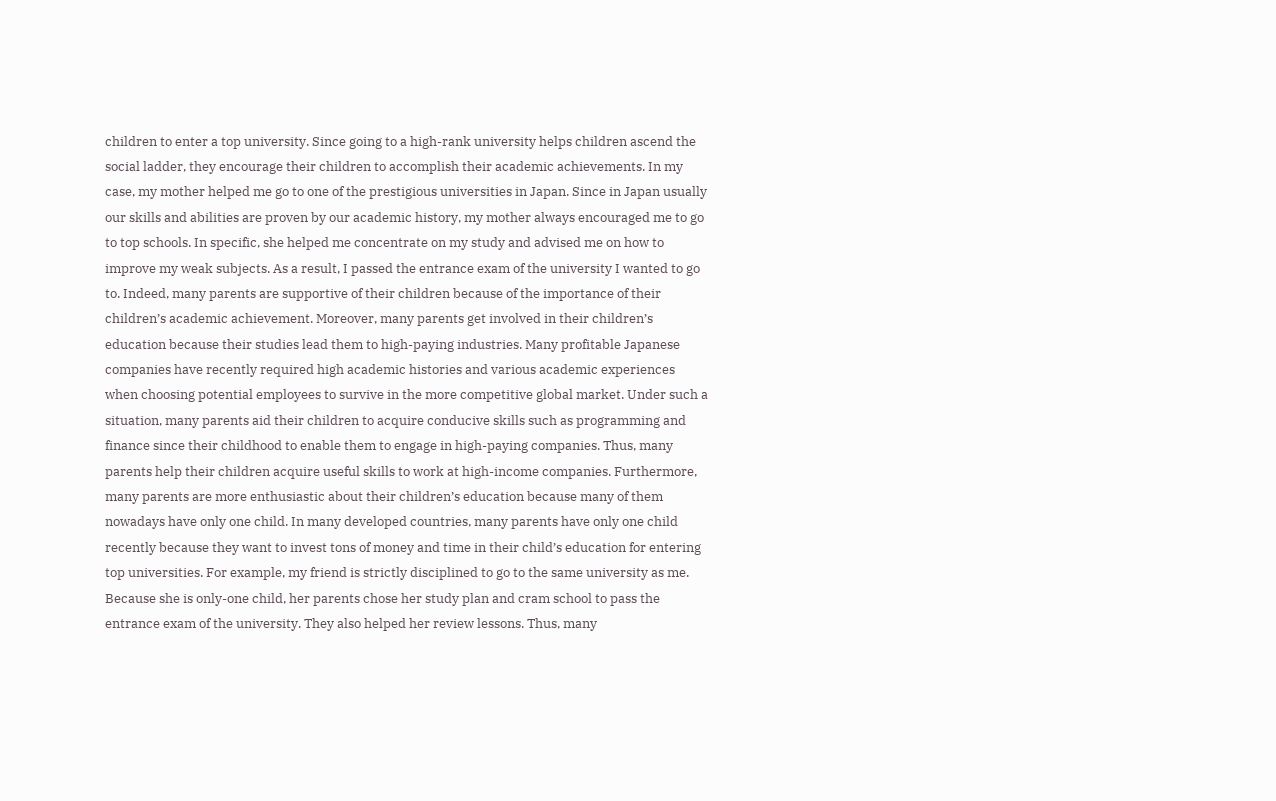children to enter a top university. Since going to a high-rank university helps children ascend the social ladder, they encourage their children to accomplish their academic achievements. In my case, my mother helped me go to one of the prestigious universities in Japan. Since in Japan usually our skills and abilities are proven by our academic history, my mother always encouraged me to go to top schools. In specific, she helped me concentrate on my study and advised me on how to improve my weak subjects. As a result, I passed the entrance exam of the university I wanted to go to. Indeed, many parents are supportive of their children because of the importance of their children’s academic achievement. Moreover, many parents get involved in their children’s education because their studies lead them to high-paying industries. Many profitable Japanese companies have recently required high academic histories and various academic experiences when choosing potential employees to survive in the more competitive global market. Under such a situation, many parents aid their children to acquire conducive skills such as programming and finance since their childhood to enable them to engage in high-paying companies. Thus, many parents help their children acquire useful skills to work at high-income companies. Furthermore, many parents are more enthusiastic about their children’s education because many of them nowadays have only one child. In many developed countries, many parents have only one child recently because they want to invest tons of money and time in their child’s education for entering top universities. For example, my friend is strictly disciplined to go to the same university as me. Because she is only-one child, her parents chose her study plan and cram school to pass the entrance exam of the university. They also helped her review lessons. Thus, many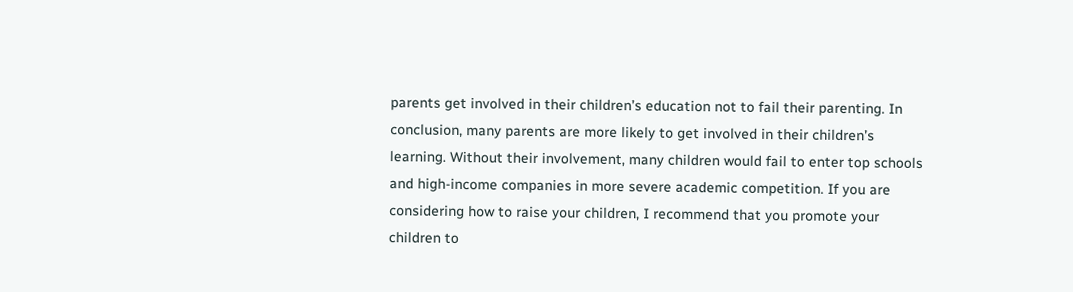parents get involved in their children’s education not to fail their parenting. In conclusion, many parents are more likely to get involved in their children’s learning. Without their involvement, many children would fail to enter top schools and high-income companies in more severe academic competition. If you are considering how to raise your children, I recommend that you promote your children to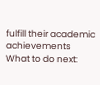fulfill their academic achievements
What to do next: